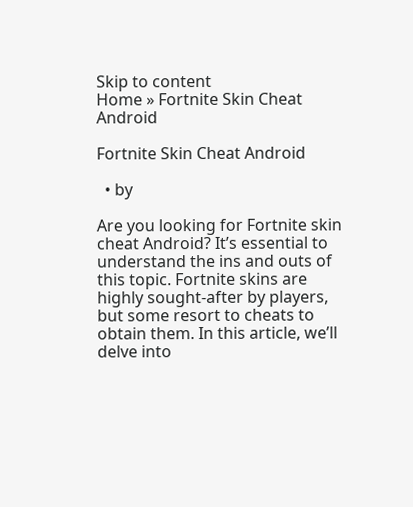Skip to content
Home » Fortnite Skin Cheat Android

Fortnite Skin Cheat Android

  • by

Are you looking for Fortnite skin cheat Android? It’s essential to understand the ins and outs of this topic. Fortnite skins are highly sought-after by players, but some resort to cheats to obtain them. In this article, we’ll delve into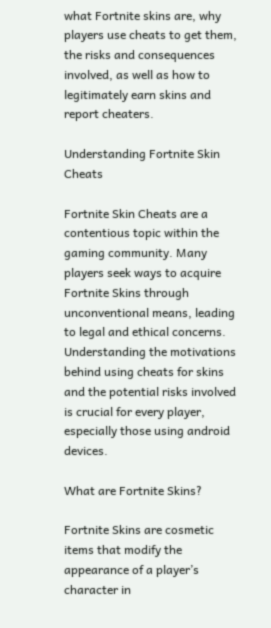what Fortnite skins are, why players use cheats to get them, the risks and consequences involved, as well as how to legitimately earn skins and report cheaters.

Understanding Fortnite Skin Cheats

Fortnite Skin Cheats are a contentious topic within the gaming community. Many players seek ways to acquire Fortnite Skins through unconventional means, leading to legal and ethical concerns. Understanding the motivations behind using cheats for skins and the potential risks involved is crucial for every player, especially those using android devices.

What are Fortnite Skins?

Fortnite Skins are cosmetic items that modify the appearance of a player’s character in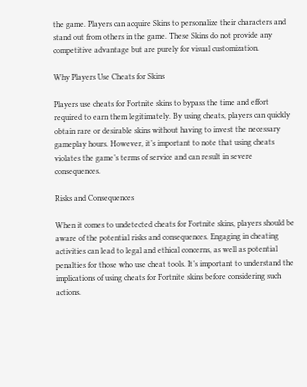the game. Players can acquire Skins to personalize their characters and stand out from others in the game. These Skins do not provide any competitive advantage but are purely for visual customization.

Why Players Use Cheats for Skins

Players use cheats for Fortnite skins to bypass the time and effort required to earn them legitimately. By using cheats, players can quickly obtain rare or desirable skins without having to invest the necessary gameplay hours. However, it’s important to note that using cheats violates the game’s terms of service and can result in severe consequences.

Risks and Consequences

When it comes to undetected cheats for Fortnite skins, players should be aware of the potential risks and consequences. Engaging in cheating activities can lead to legal and ethical concerns, as well as potential penalties for those who use cheat tools. It’s important to understand the implications of using cheats for Fortnite skins before considering such actions.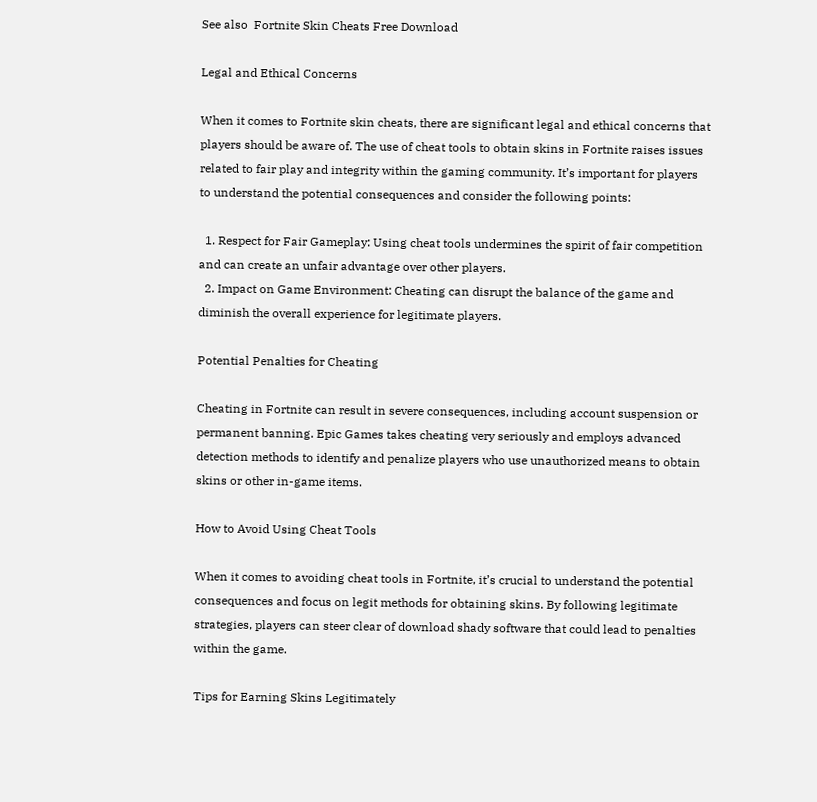See also  Fortnite Skin Cheats Free Download

Legal and Ethical Concerns

When it comes to Fortnite skin cheats, there are significant legal and ethical concerns that players should be aware of. The use of cheat tools to obtain skins in Fortnite raises issues related to fair play and integrity within the gaming community. It’s important for players to understand the potential consequences and consider the following points:

  1. Respect for Fair Gameplay: Using cheat tools undermines the spirit of fair competition and can create an unfair advantage over other players.
  2. Impact on Game Environment: Cheating can disrupt the balance of the game and diminish the overall experience for legitimate players.

Potential Penalties for Cheating

Cheating in Fortnite can result in severe consequences, including account suspension or permanent banning. Epic Games takes cheating very seriously and employs advanced detection methods to identify and penalize players who use unauthorized means to obtain skins or other in-game items.

How to Avoid Using Cheat Tools

When it comes to avoiding cheat tools in Fortnite, it’s crucial to understand the potential consequences and focus on legit methods for obtaining skins. By following legitimate strategies, players can steer clear of download shady software that could lead to penalties within the game.

Tips for Earning Skins Legitimately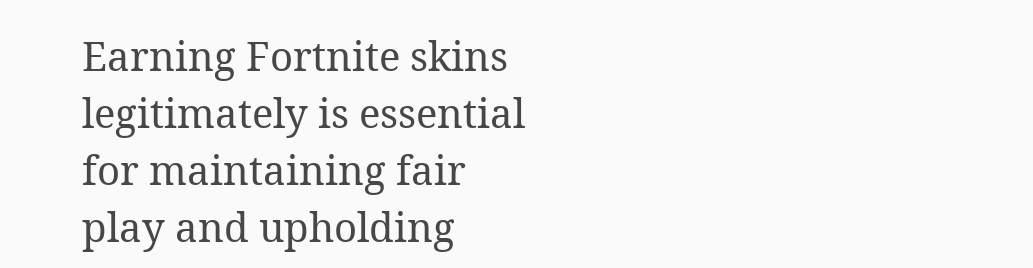Earning Fortnite skins legitimately is essential for maintaining fair play and upholding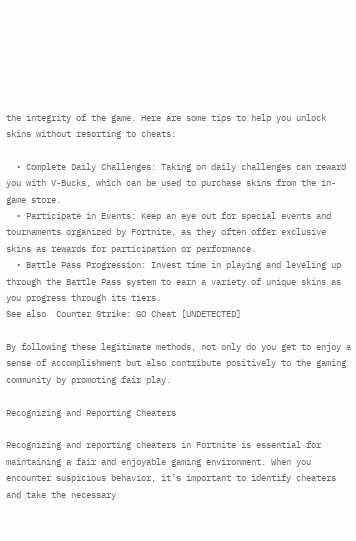the integrity of the game. Here are some tips to help you unlock skins without resorting to cheats:

  • Complete Daily Challenges: Taking on daily challenges can reward you with V-Bucks, which can be used to purchase skins from the in-game store.
  • Participate in Events: Keep an eye out for special events and tournaments organized by Fortnite, as they often offer exclusive skins as rewards for participation or performance.
  • Battle Pass Progression: Invest time in playing and leveling up through the Battle Pass system to earn a variety of unique skins as you progress through its tiers.
See also  Counter Strike: GO Cheat [UNDETECTED]

By following these legitimate methods, not only do you get to enjoy a sense of accomplishment but also contribute positively to the gaming community by promoting fair play.

Recognizing and Reporting Cheaters

Recognizing and reporting cheaters in Fortnite is essential for maintaining a fair and enjoyable gaming environment. When you encounter suspicious behavior, it’s important to identify cheaters and take the necessary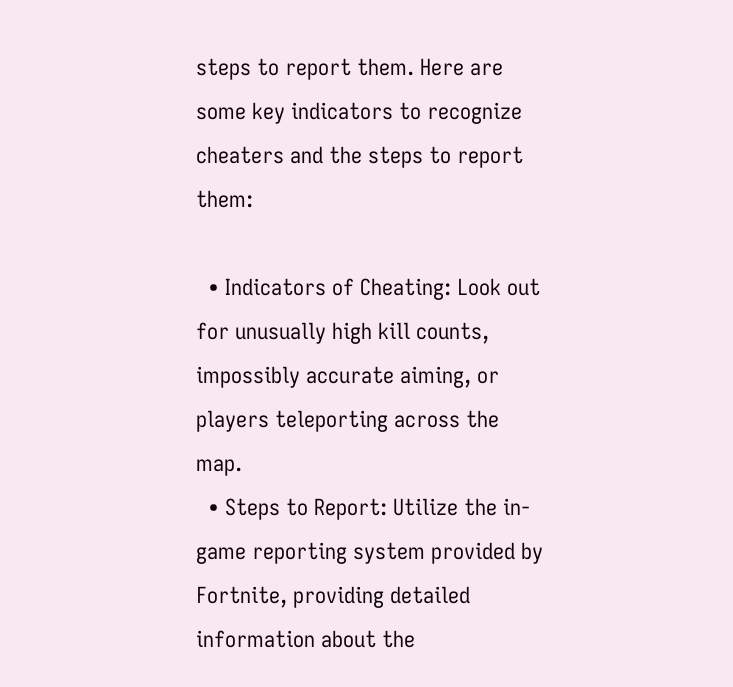steps to report them. Here are some key indicators to recognize cheaters and the steps to report them:

  • Indicators of Cheating: Look out for unusually high kill counts, impossibly accurate aiming, or players teleporting across the map.
  • Steps to Report: Utilize the in-game reporting system provided by Fortnite, providing detailed information about the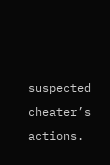suspected cheater’s actions.